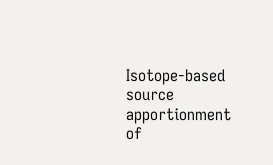Isotope-based source apportionment of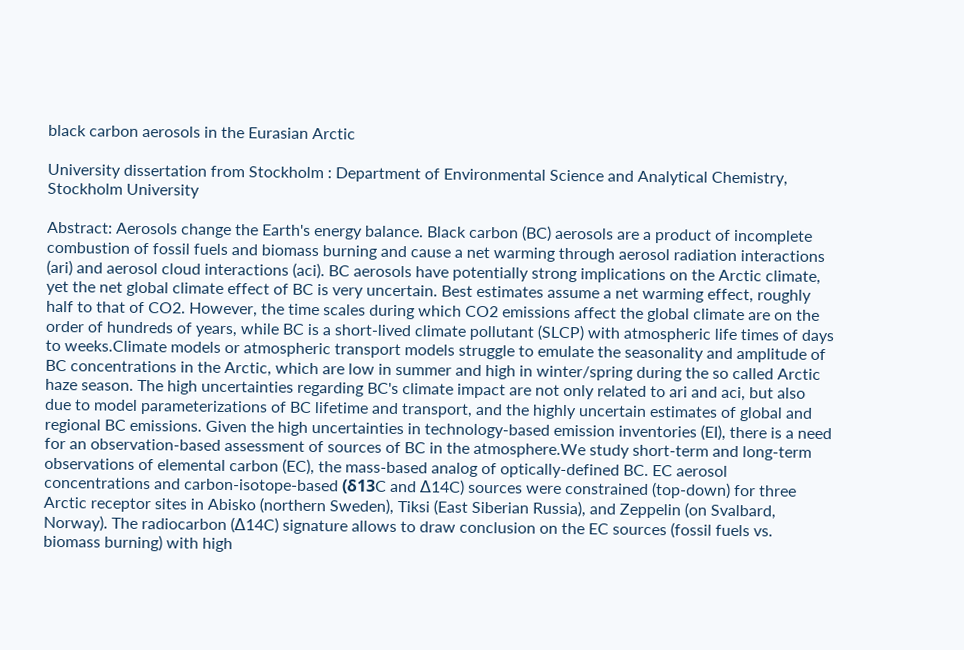black carbon aerosols in the Eurasian Arctic

University dissertation from Stockholm : Department of Environmental Science and Analytical Chemistry, Stockholm University

Abstract: Aerosols change the Earth's energy balance. Black carbon (BC) aerosols are a product of incomplete combustion of fossil fuels and biomass burning and cause a net warming through aerosol radiation interactions (ari) and aerosol cloud interactions (aci). BC aerosols have potentially strong implications on the Arctic climate, yet the net global climate effect of BC is very uncertain. Best estimates assume a net warming effect, roughly half to that of CO2. However, the time scales during which CO2 emissions affect the global climate are on the order of hundreds of years, while BC is a short-lived climate pollutant (SLCP) with atmospheric life times of days to weeks.Climate models or atmospheric transport models struggle to emulate the seasonality and amplitude of BC concentrations in the Arctic, which are low in summer and high in winter/spring during the so called Arctic haze season. The high uncertainties regarding BC's climate impact are not only related to ari and aci, but also due to model parameterizations of BC lifetime and transport, and the highly uncertain estimates of global and regional BC emissions. Given the high uncertainties in technology-based emission inventories (EI), there is a need for an observation-based assessment of sources of BC in the atmosphere.We study short-term and long-term observations of elemental carbon (EC), the mass-based analog of optically-defined BC. EC aerosol concentrations and carbon-isotope-based (δ13C and ∆14C) sources were constrained (top-down) for three Arctic receptor sites in Abisko (northern Sweden), Tiksi (East Siberian Russia), and Zeppelin (on Svalbard, Norway). The radiocarbon (∆14C) signature allows to draw conclusion on the EC sources (fossil fuels vs. biomass burning) with high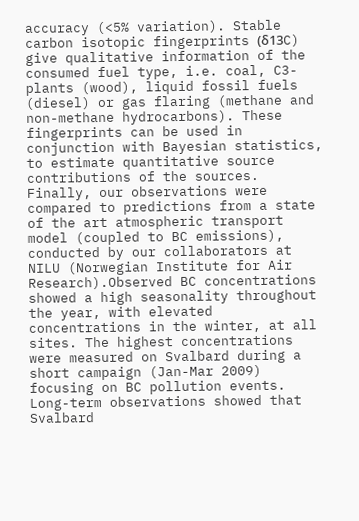accuracy (<5% variation). Stable carbon isotopic fingerprints (δ13C) give qualitative information of the consumed fuel type, i.e. coal, C3-plants (wood), liquid fossil fuels (diesel) or gas flaring (methane and non-methane hydrocarbons). These fingerprints can be used in conjunction with Bayesian statistics, to estimate quantitative source contributions of the sources. Finally, our observations were compared to predictions from a state of the art atmospheric transport model (coupled to BC emissions), conducted by our collaborators at NILU (Norwegian Institute for Air Research).Observed BC concentrations showed a high seasonality throughout the year, with elevated concentrations in the winter, at all sites. The highest concentrations were measured on Svalbard during a short campaign (Jan-Mar 2009) focusing on BC pollution events. Long-term observations showed that Svalbard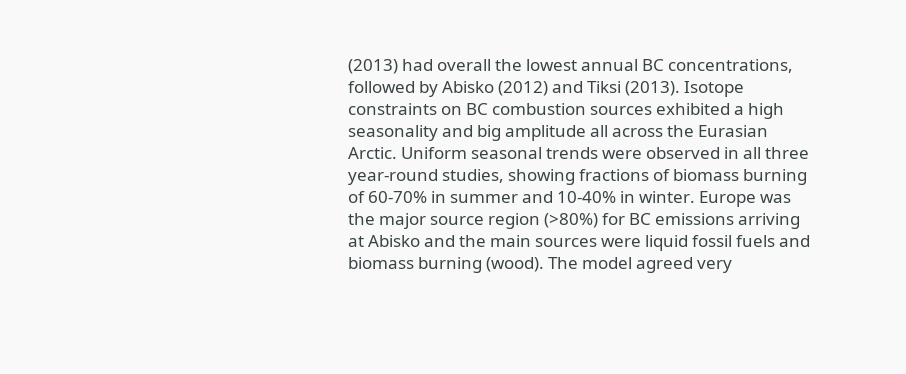(2013) had overall the lowest annual BC concentrations, followed by Abisko (2012) and Tiksi (2013). Isotope constraints on BC combustion sources exhibited a high seasonality and big amplitude all across the Eurasian Arctic. Uniform seasonal trends were observed in all three year-round studies, showing fractions of biomass burning of 60-70% in summer and 10-40% in winter. Europe was the major source region (>80%) for BC emissions arriving at Abisko and the main sources were liquid fossil fuels and biomass burning (wood). The model agreed very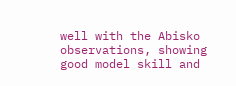well with the Abisko observations, showing good model skill and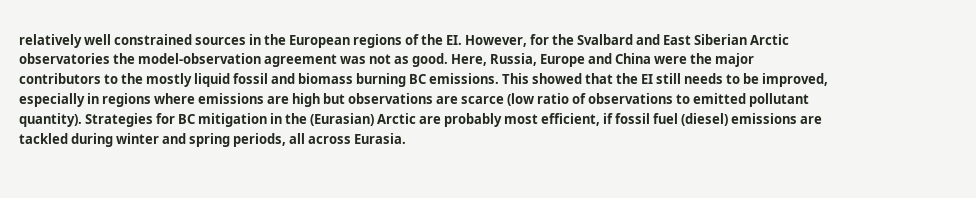relatively well constrained sources in the European regions of the EI. However, for the Svalbard and East Siberian Arctic observatories the model-observation agreement was not as good. Here, Russia, Europe and China were the major contributors to the mostly liquid fossil and biomass burning BC emissions. This showed that the EI still needs to be improved, especially in regions where emissions are high but observations are scarce (low ratio of observations to emitted pollutant quantity). Strategies for BC mitigation in the (Eurasian) Arctic are probably most efficient, if fossil fuel (diesel) emissions are tackled during winter and spring periods, all across Eurasia.